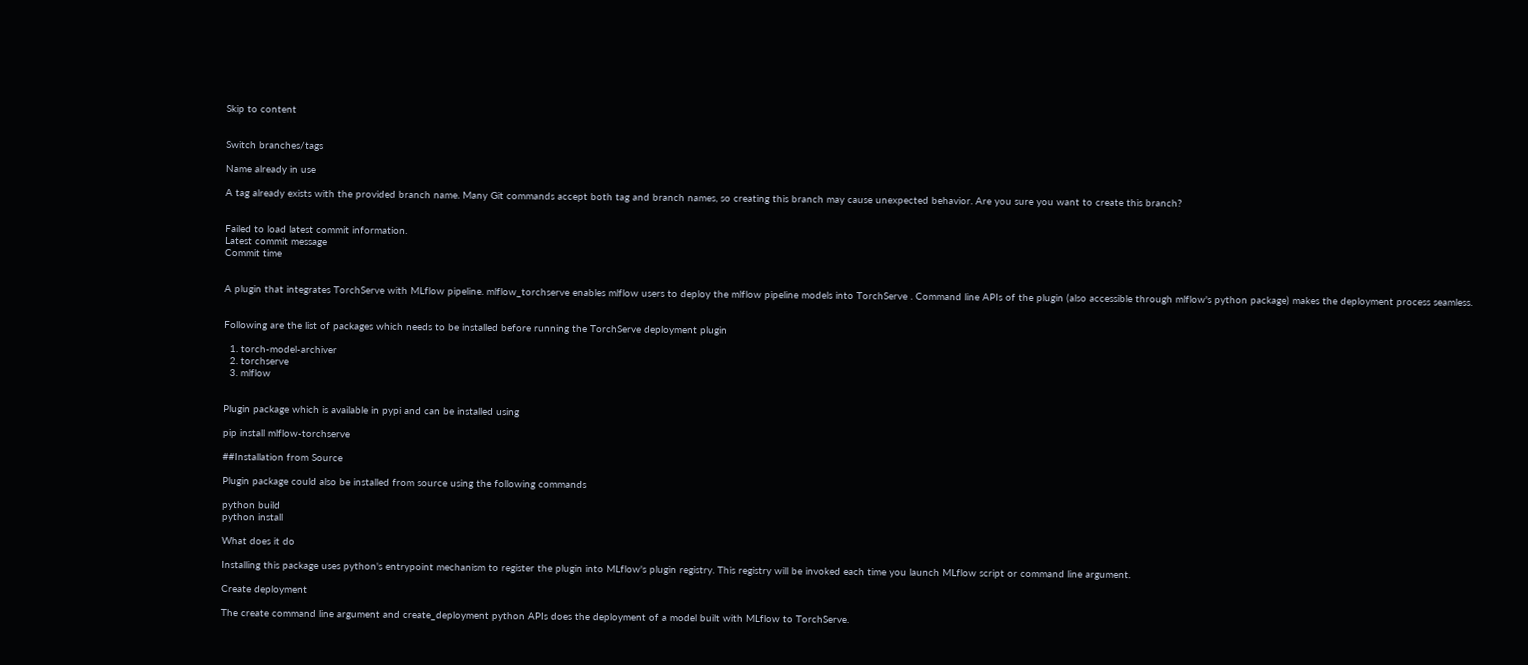Skip to content


Switch branches/tags

Name already in use

A tag already exists with the provided branch name. Many Git commands accept both tag and branch names, so creating this branch may cause unexpected behavior. Are you sure you want to create this branch?


Failed to load latest commit information.
Latest commit message
Commit time


A plugin that integrates TorchServe with MLflow pipeline. mlflow_torchserve enables mlflow users to deploy the mlflow pipeline models into TorchServe . Command line APIs of the plugin (also accessible through mlflow's python package) makes the deployment process seamless.


Following are the list of packages which needs to be installed before running the TorchServe deployment plugin

  1. torch-model-archiver
  2. torchserve
  3. mlflow


Plugin package which is available in pypi and can be installed using

pip install mlflow-torchserve

##Installation from Source

Plugin package could also be installed from source using the following commands

python build
python install

What does it do

Installing this package uses python's entrypoint mechanism to register the plugin into MLflow's plugin registry. This registry will be invoked each time you launch MLflow script or command line argument.

Create deployment

The create command line argument and create_deployment python APIs does the deployment of a model built with MLflow to TorchServe.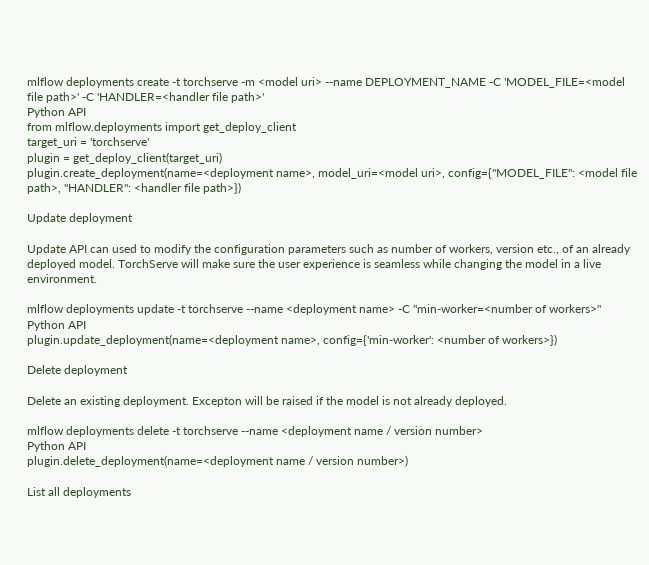mlflow deployments create -t torchserve -m <model uri> --name DEPLOYMENT_NAME -C 'MODEL_FILE=<model file path>' -C 'HANDLER=<handler file path>'
Python API
from mlflow.deployments import get_deploy_client
target_uri = 'torchserve'
plugin = get_deploy_client(target_uri)
plugin.create_deployment(name=<deployment name>, model_uri=<model uri>, config={"MODEL_FILE": <model file path>, "HANDLER": <handler file path>})

Update deployment

Update API can used to modify the configuration parameters such as number of workers, version etc., of an already deployed model. TorchServe will make sure the user experience is seamless while changing the model in a live environment.

mlflow deployments update -t torchserve --name <deployment name> -C "min-worker=<number of workers>"
Python API
plugin.update_deployment(name=<deployment name>, config={'min-worker': <number of workers>})

Delete deployment

Delete an existing deployment. Excepton will be raised if the model is not already deployed.

mlflow deployments delete -t torchserve --name <deployment name / version number>
Python API
plugin.delete_deployment(name=<deployment name / version number>)

List all deployments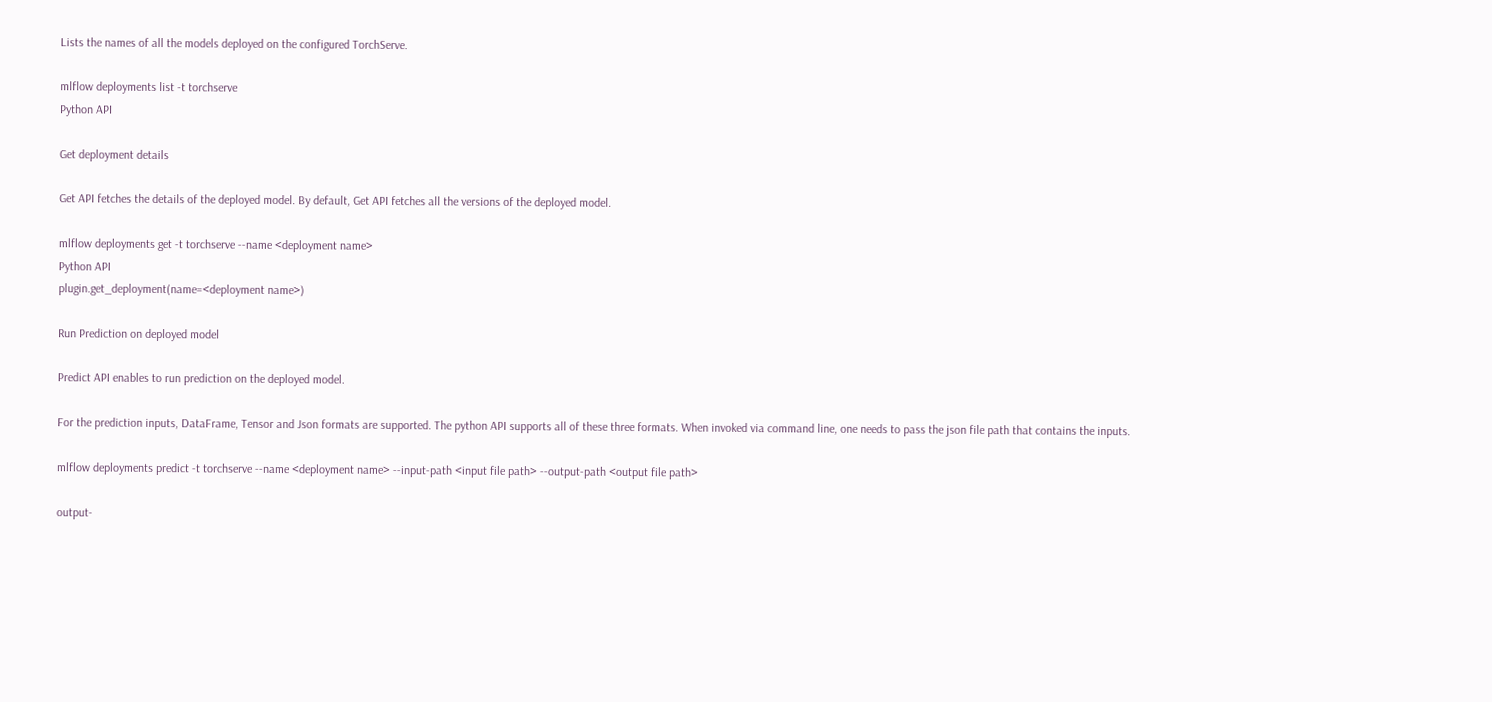Lists the names of all the models deployed on the configured TorchServe.

mlflow deployments list -t torchserve
Python API

Get deployment details

Get API fetches the details of the deployed model. By default, Get API fetches all the versions of the deployed model.

mlflow deployments get -t torchserve --name <deployment name>
Python API
plugin.get_deployment(name=<deployment name>)

Run Prediction on deployed model

Predict API enables to run prediction on the deployed model.

For the prediction inputs, DataFrame, Tensor and Json formats are supported. The python API supports all of these three formats. When invoked via command line, one needs to pass the json file path that contains the inputs.

mlflow deployments predict -t torchserve --name <deployment name> --input-path <input file path> --output-path <output file path>

output-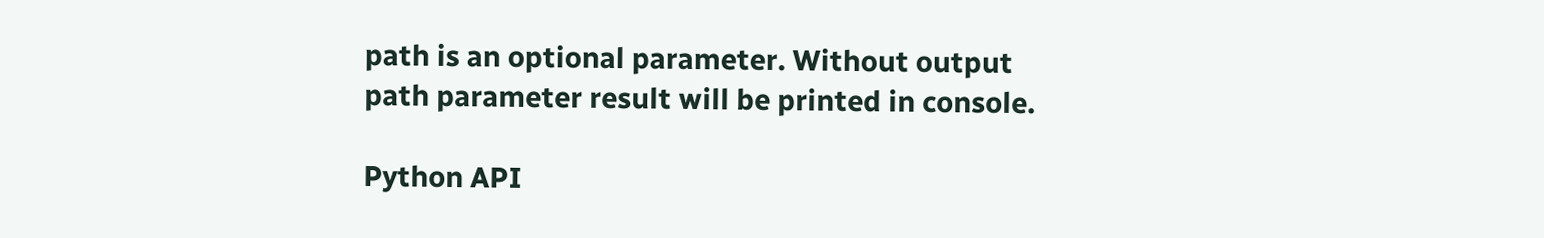path is an optional parameter. Without output path parameter result will be printed in console.

Python API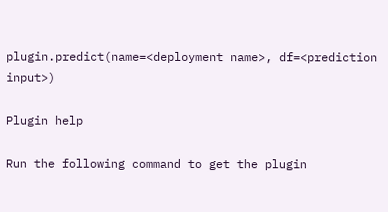plugin.predict(name=<deployment name>, df=<prediction input>)

Plugin help

Run the following command to get the plugin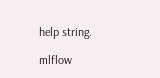help string.

mlflow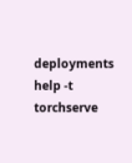deployments help -t torchserve